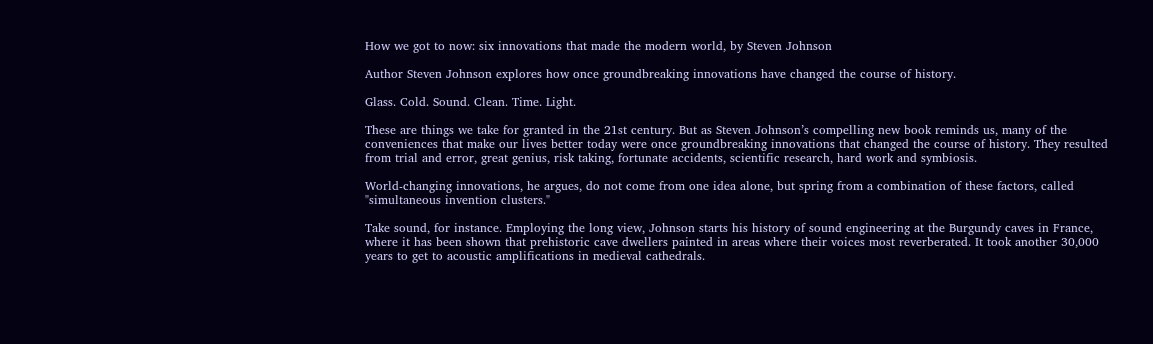How we got to now: six innovations that made the modern world, by Steven Johnson

Author Steven Johnson explores how once groundbreaking innovations have changed the course of history.

Glass. Cold. Sound. Clean. Time. Light.

These are things we take for granted in the 21st century. But as Steven Johnson’s compelling new book reminds us, many of the conveniences that make our lives better today were once groundbreaking innovations that changed the course of history. They resulted from trial and error, great genius, risk taking, fortunate accidents, scientific research, hard work and symbiosis.

World-changing innovations, he argues, do not come from one idea alone, but spring from a combination of these factors, called "simultaneous invention clusters."

Take sound, for instance. Employing the long view, Johnson starts his history of sound engineering at the Burgundy caves in France, where it has been shown that prehistoric cave dwellers painted in areas where their voices most reverberated. It took another 30,000 years to get to acoustic amplifications in medieval cathedrals.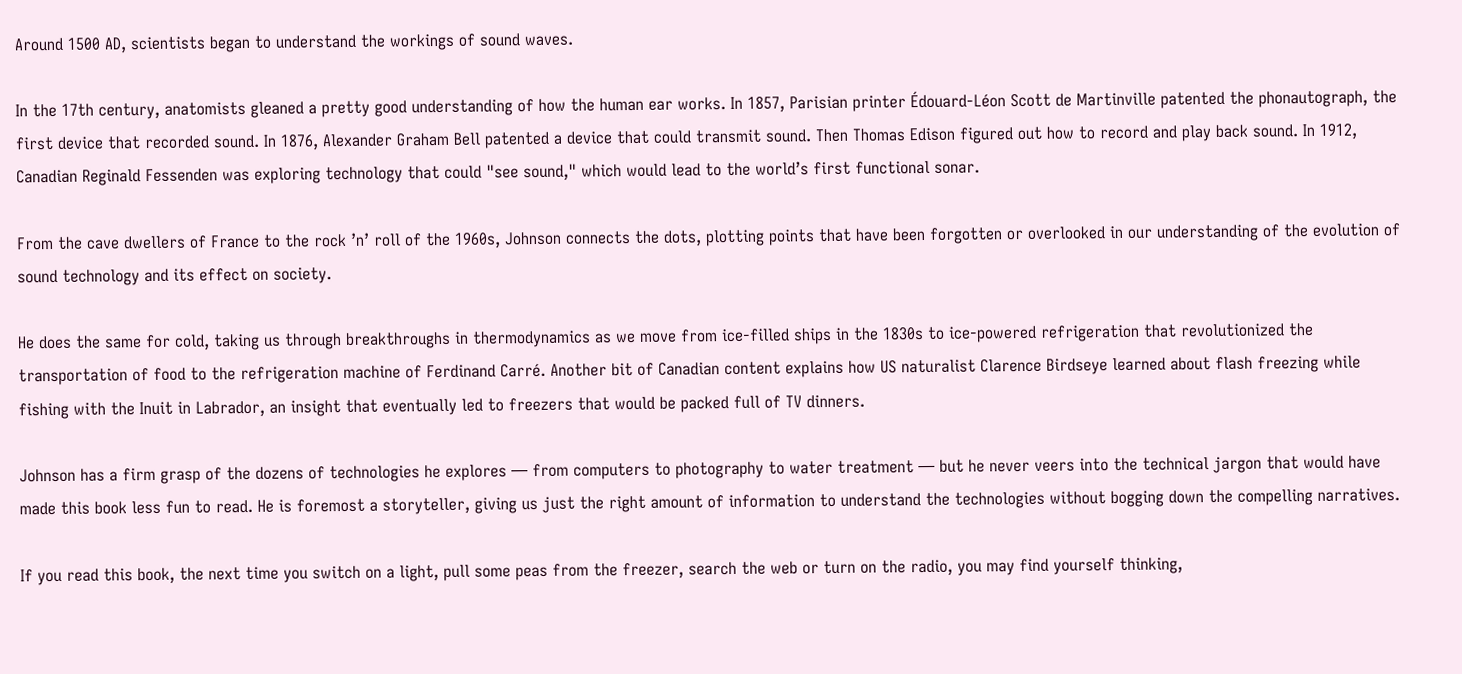Around 1500 AD, scientists began to understand the workings of sound waves.

In the 17th century, anatomists gleaned a pretty good understanding of how the human ear works. In 1857, Parisian printer Édouard-Léon Scott de Martinville patented the phonautograph, the first device that recorded sound. In 1876, Alexander Graham Bell patented a device that could transmit sound. Then Thomas Edison figured out how to record and play back sound. In 1912, Canadian Reginald Fessenden was exploring technology that could "see sound," which would lead to the world’s first functional sonar.

From the cave dwellers of France to the rock ’n’ roll of the 1960s, Johnson connects the dots, plotting points that have been forgotten or overlooked in our understanding of the evolution of sound technology and its effect on society.

He does the same for cold, taking us through breakthroughs in thermodynamics as we move from ice-filled ships in the 1830s to ice-powered refrigeration that revolutionized the transportation of food to the refrigeration machine of Ferdinand Carré. Another bit of Canadian content explains how US naturalist Clarence Birdseye learned about flash freezing while fishing with the Inuit in Labrador, an insight that eventually led to freezers that would be packed full of TV dinners.

Johnson has a firm grasp of the dozens of technologies he explores — from computers to photography to water treatment — but he never veers into the technical jargon that would have made this book less fun to read. He is foremost a storyteller, giving us just the right amount of information to understand the technologies without bogging down the compelling narratives.

If you read this book, the next time you switch on a light, pull some peas from the freezer, search the web or turn on the radio, you may find yourself thinking,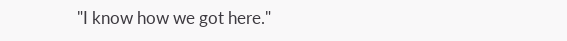"I know how we got here."